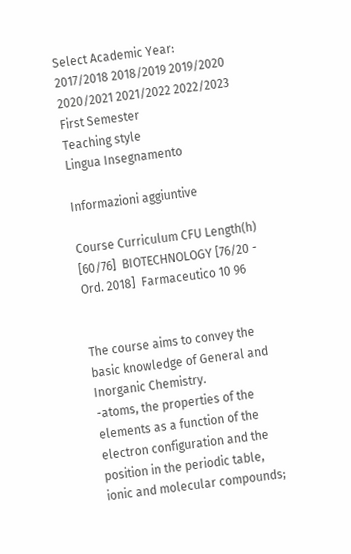Select Academic Year:     2017/2018 2018/2019 2019/2020 2020/2021 2021/2022 2022/2023
First Semester
Teaching style
Lingua Insegnamento

Informazioni aggiuntive

Course Curriculum CFU Length(h)
[60/76]  BIOTECHNOLOGY [76/20 - Ord. 2018]  Farmaceutico 10 96


The course aims to convey the basic knowledge of General and Inorganic Chemistry.
-atoms, the properties of the elements as a function of the electron configuration and the position in the periodic table, ionic and molecular compounds;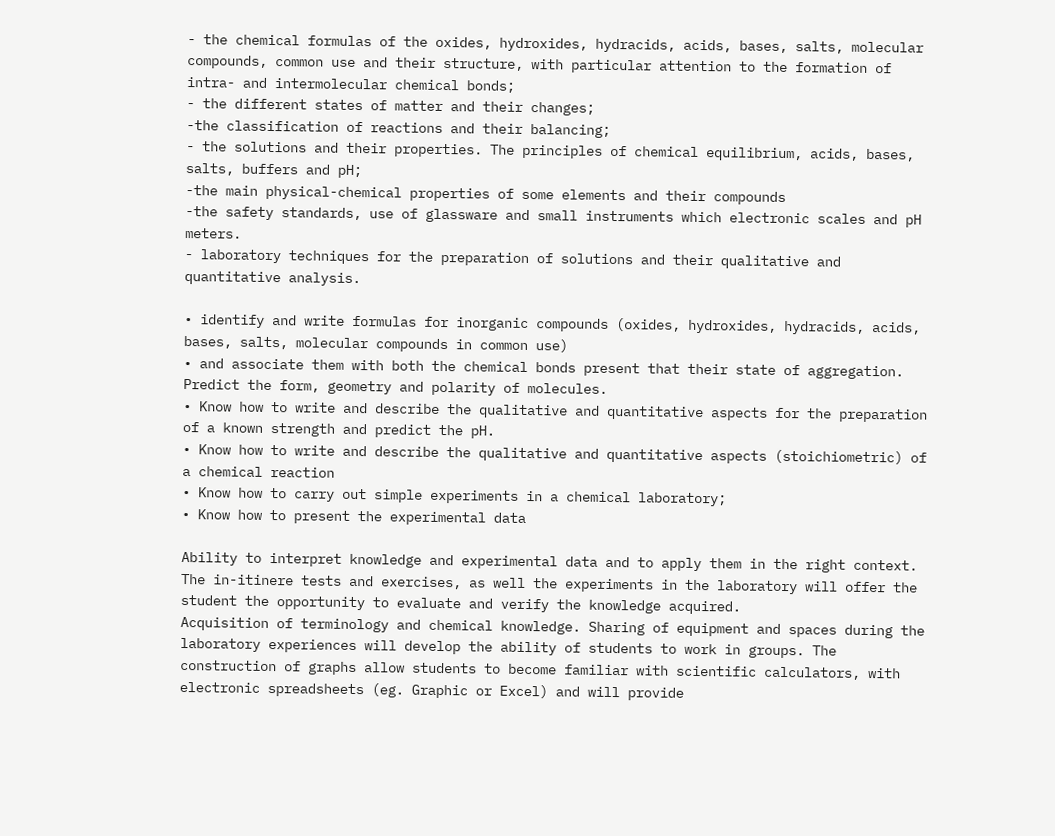- the chemical formulas of the oxides, hydroxides, hydracids, acids, bases, salts, molecular compounds, common use and their structure, with particular attention to the formation of intra- and intermolecular chemical bonds;
- the different states of matter and their changes;
-the classification of reactions and their balancing;
- the solutions and their properties. The principles of chemical equilibrium, acids, bases, salts, buffers and pH;
-the main physical-chemical properties of some elements and their compounds
-the safety standards, use of glassware and small instruments which electronic scales and pH meters.
- laboratory techniques for the preparation of solutions and their qualitative and quantitative analysis.

• identify and write formulas for inorganic compounds (oxides, hydroxides, hydracids, acids, bases, salts, molecular compounds in common use)
• and associate them with both the chemical bonds present that their state of aggregation. Predict the form, geometry and polarity of molecules.
• Know how to write and describe the qualitative and quantitative aspects for the preparation of a known strength and predict the pH.
• Know how to write and describe the qualitative and quantitative aspects (stoichiometric) of a chemical reaction
• Know how to carry out simple experiments in a chemical laboratory;
• Know how to present the experimental data

Ability to interpret knowledge and experimental data and to apply them in the right context. The in-itinere tests and exercises, as well the experiments in the laboratory will offer the student the opportunity to evaluate and verify the knowledge acquired.
Acquisition of terminology and chemical knowledge. Sharing of equipment and spaces during the laboratory experiences will develop the ability of students to work in groups. The construction of graphs allow students to become familiar with scientific calculators, with electronic spreadsheets (eg. Graphic or Excel) and will provide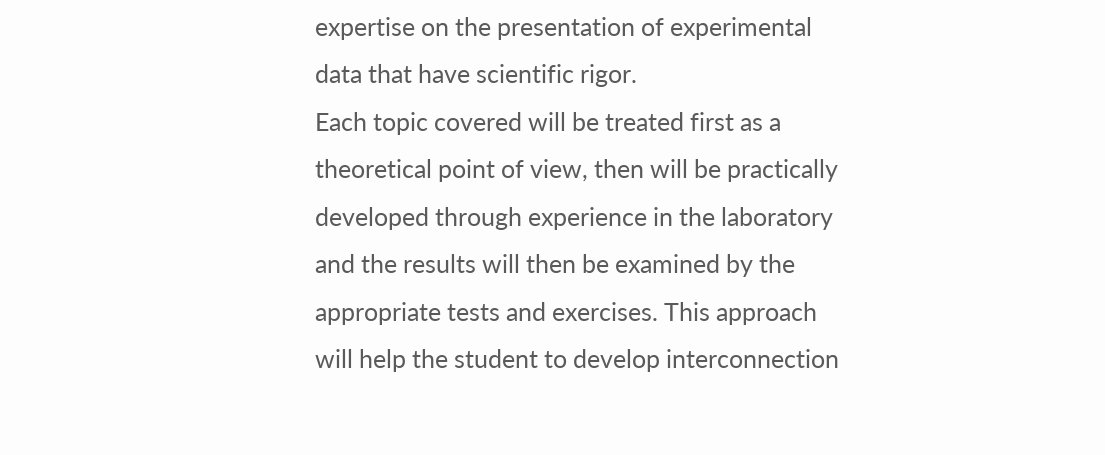expertise on the presentation of experimental data that have scientific rigor.
Each topic covered will be treated first as a theoretical point of view, then will be practically developed through experience in the laboratory and the results will then be examined by the appropriate tests and exercises. This approach will help the student to develop interconnection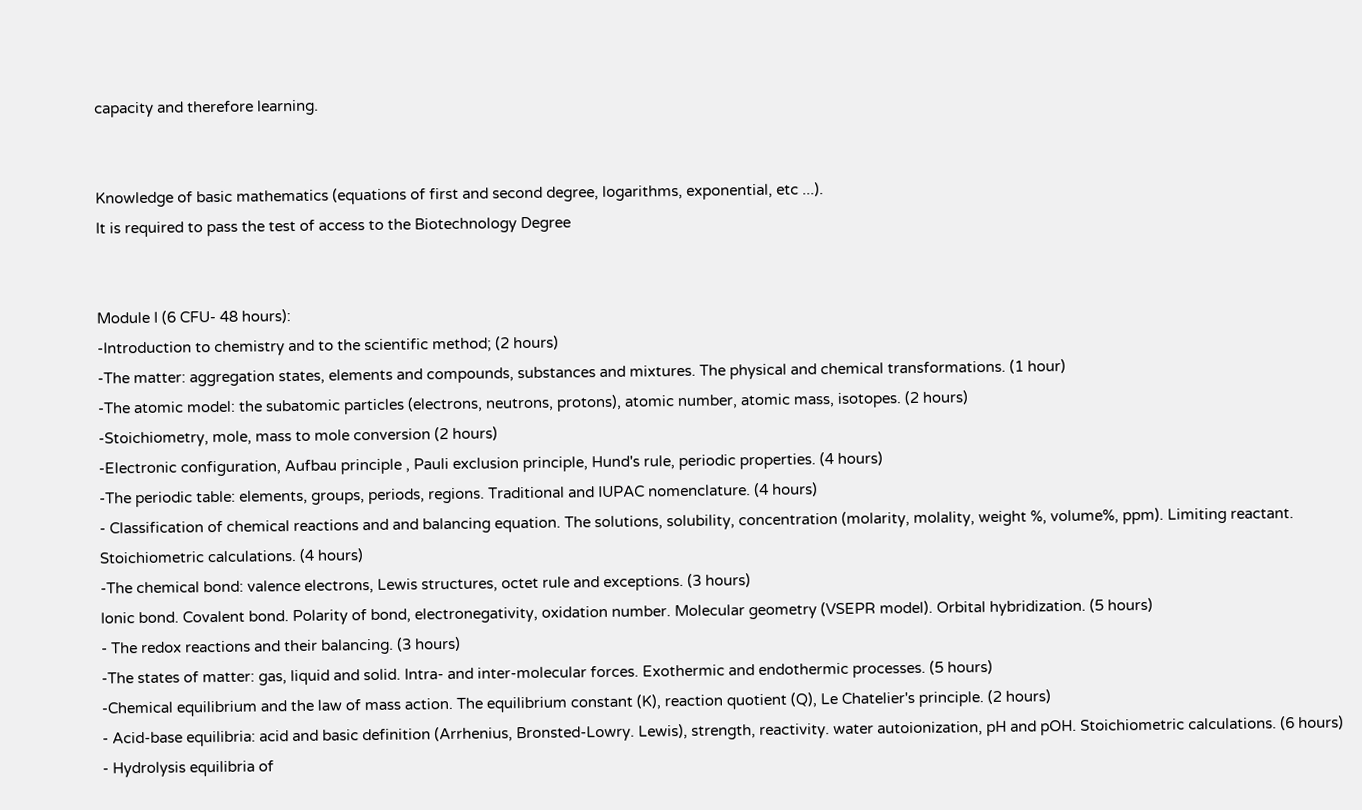capacity and therefore learning.


Knowledge of basic mathematics (equations of first and second degree, logarithms, exponential, etc ...).
It is required to pass the test of access to the Biotechnology Degree


Module I (6 CFU- 48 hours):
-Introduction to chemistry and to the scientific method; (2 hours)
-The matter: aggregation states, elements and compounds, substances and mixtures. The physical and chemical transformations. (1 hour)
-The atomic model: the subatomic particles (electrons, neutrons, protons), atomic number, atomic mass, isotopes. (2 hours)
-Stoichiometry, mole, mass to mole conversion (2 hours)
-Electronic configuration, Aufbau principle , Pauli exclusion principle, Hund's rule, periodic properties. (4 hours)
-The periodic table: elements, groups, periods, regions. Traditional and IUPAC nomenclature. (4 hours)
- Classification of chemical reactions and and balancing equation. The solutions, solubility, concentration (molarity, molality, weight %, volume%, ppm). Limiting reactant. Stoichiometric calculations. (4 hours)
-The chemical bond: valence electrons, Lewis structures, octet rule and exceptions. (3 hours)
Ionic bond. Covalent bond. Polarity of bond, electronegativity, oxidation number. Molecular geometry (VSEPR model). Orbital hybridization. (5 hours)
- The redox reactions and their balancing. (3 hours)
-The states of matter: gas, liquid and solid. Intra- and inter-molecular forces. Exothermic and endothermic processes. (5 hours)
-Chemical equilibrium and the law of mass action. The equilibrium constant (K), reaction quotient (Q), Le Chatelier's principle. (2 hours)
- Acid-base equilibria: acid and basic definition (Arrhenius, Bronsted-Lowry. Lewis), strength, reactivity. water autoionization, pH and pOH. Stoichiometric calculations. (6 hours)
- Hydrolysis equilibria of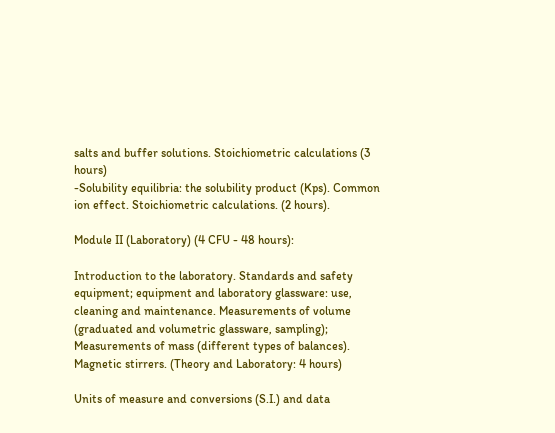salts and buffer solutions. Stoichiometric calculations (3 hours)
-Solubility equilibria: the solubility product (Kps). Common ion effect. Stoichiometric calculations. (2 hours).

Module II (Laboratory) (4 CFU - 48 hours):

Introduction to the laboratory. Standards and safety equipment; equipment and laboratory glassware: use, cleaning and maintenance. Measurements of volume (graduated and volumetric glassware, sampling); Measurements of mass (different types of balances). Magnetic stirrers. (Theory and Laboratory: 4 hours)

Units of measure and conversions (S.I.) and data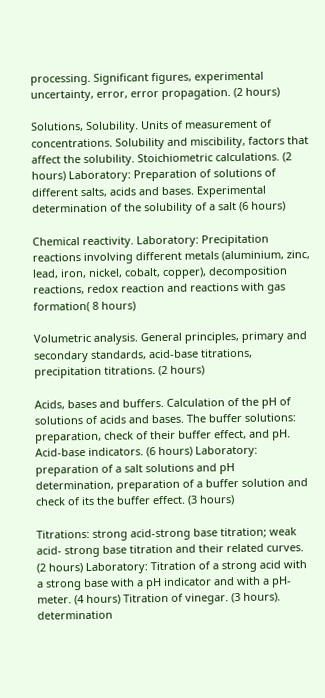processing. Significant figures, experimental uncertainty, error, error propagation. (2 hours)

Solutions, Solubility. Units of measurement of concentrations. Solubility and miscibility, factors that affect the solubility. Stoichiometric calculations. (2 hours) Laboratory: Preparation of solutions of different salts, acids and bases. Experimental determination of the solubility of a salt (6 hours)

Chemical reactivity. Laboratory: Precipitation reactions involving different metals (aluminium, zinc, lead, iron, nickel, cobalt, copper), decomposition reactions, redox reaction and reactions with gas formation( 8 hours)

Volumetric analysis. General principles, primary and secondary standards, acid-base titrations, precipitation titrations. (2 hours)

Acids, bases and buffers. Calculation of the pH of solutions of acids and bases. The buffer solutions: preparation, check of their buffer effect, and pH. Acid-base indicators. (6 hours) Laboratory: preparation of a salt solutions and pH determination, preparation of a buffer solution and check of its the buffer effect. (3 hours)

Titrations: strong acid-strong base titration; weak acid- strong base titration and their related curves. (2 hours) Laboratory: Titration of a strong acid with a strong base with a pH indicator and with a pH-meter. (4 hours) Titration of vinegar. (3 hours). determination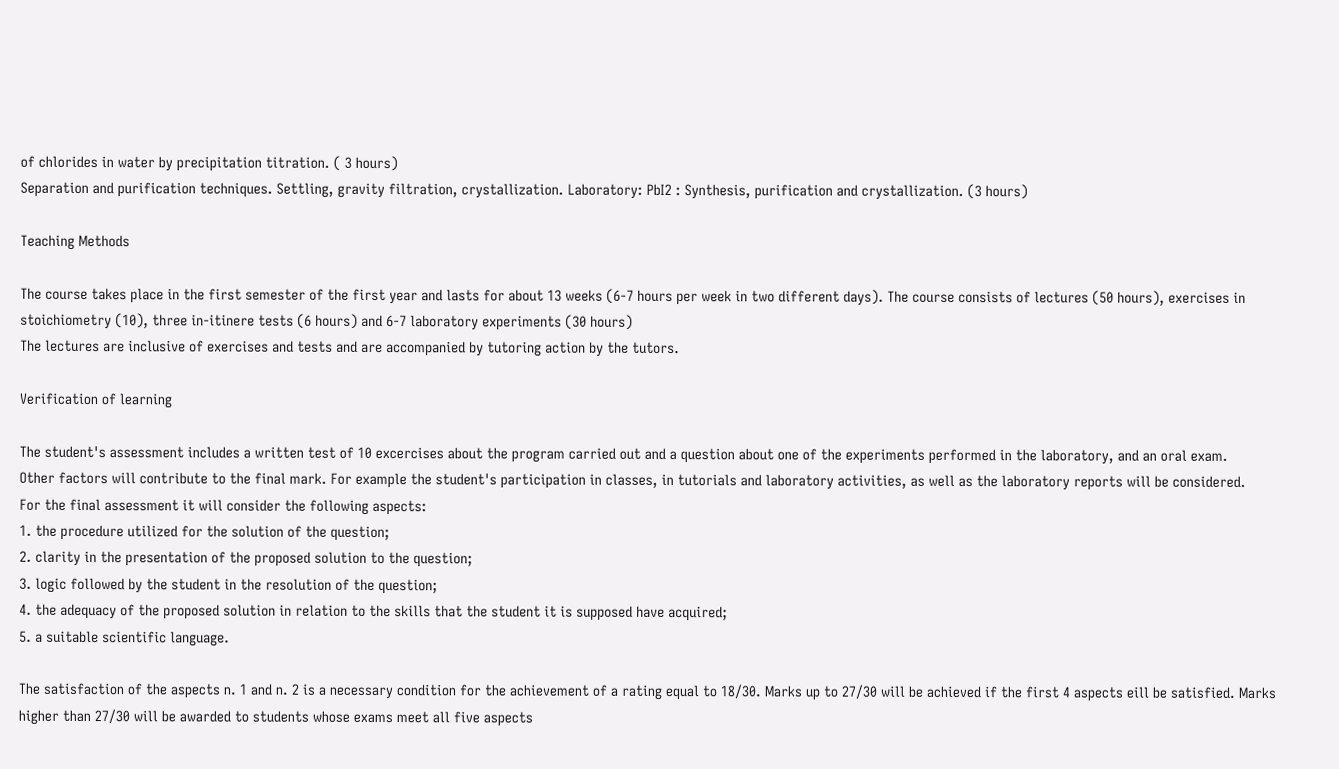of chlorides in water by precipitation titration. ( 3 hours)
Separation and purification techniques. Settling, gravity filtration, crystallization. Laboratory: PbI2 : Synthesis, purification and crystallization. (3 hours)

Teaching Methods

The course takes place in the first semester of the first year and lasts for about 13 weeks (6-7 hours per week in two different days). The course consists of lectures (50 hours), exercises in stoichiometry (10), three in-itinere tests (6 hours) and 6-7 laboratory experiments (30 hours)
The lectures are inclusive of exercises and tests and are accompanied by tutoring action by the tutors.

Verification of learning

The student's assessment includes a written test of 10 excercises about the program carried out and a question about one of the experiments performed in the laboratory, and an oral exam.
Other factors will contribute to the final mark. For example the student's participation in classes, in tutorials and laboratory activities, as well as the laboratory reports will be considered.
For the final assessment it will consider the following aspects:
1. the procedure utilized for the solution of the question;
2. clarity in the presentation of the proposed solution to the question;
3. logic followed by the student in the resolution of the question;
4. the adequacy of the proposed solution in relation to the skills that the student it is supposed have acquired;
5. a suitable scientific language.

The satisfaction of the aspects n. 1 and n. 2 is a necessary condition for the achievement of a rating equal to 18/30. Marks up to 27/30 will be achieved if the first 4 aspects eill be satisfied. Marks higher than 27/30 will be awarded to students whose exams meet all five aspects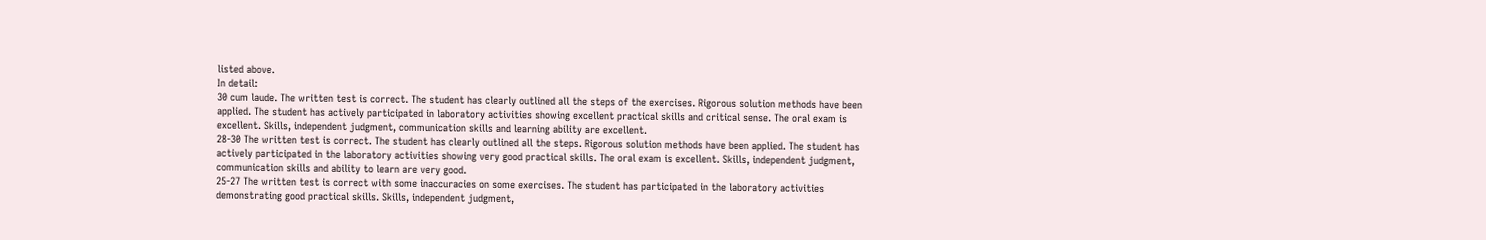listed above.
In detail:
30 cum laude. The written test is correct. The student has clearly outlined all the steps of the exercises. Rigorous solution methods have been applied. The student has actively participated in laboratory activities showing excellent practical skills and critical sense. The oral exam is excellent. Skills, independent judgment, communication skills and learning ability are excellent.
28-30 The written test is correct. The student has clearly outlined all the steps. Rigorous solution methods have been applied. The student has actively participated in the laboratory activities showing very good practical skills. The oral exam is excellent. Skills, independent judgment, communication skills and ability to learn are very good.
25-27 The written test is correct with some inaccuracies on some exercises. The student has participated in the laboratory activities demonstrating good practical skills. Skills, independent judgment,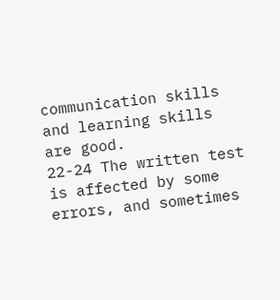communication skills and learning skills are good.
22-24 The written test is affected by some errors, and sometimes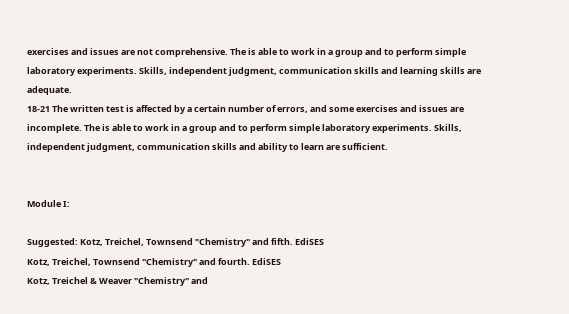exercises and issues are not comprehensive. The is able to work in a group and to perform simple laboratory experiments. Skills, independent judgment, communication skills and learning skills are adequate.
18-21 The written test is affected by a certain number of errors, and some exercises and issues are incomplete. The is able to work in a group and to perform simple laboratory experiments. Skills, independent judgment, communication skills and ability to learn are sufficient.


Module I:

Suggested: Kotz, Treichel, Townsend "Chemistry" and fifth. EdiSES
Kotz, Treichel, Townsend "Chemistry" and fourth. EdiSES
Kotz, Treichel & Weaver "Chemistry" and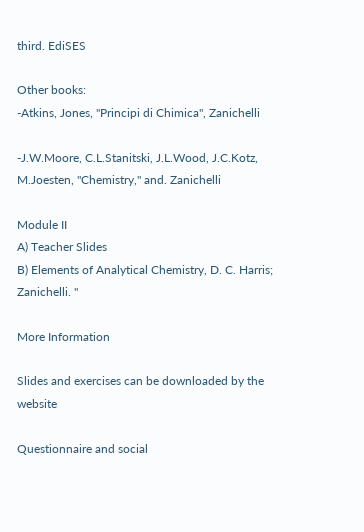third. EdiSES

Other books:
-Atkins, Jones, "Principi di Chimica", Zanichelli

-J.W.Moore, C.L.Stanitski, J.L.Wood, J.C.Kotz, M.Joesten, "Chemistry," and. Zanichelli

Module II
A) Teacher Slides
B) Elements of Analytical Chemistry, D. C. Harris; Zanichelli. "

More Information

Slides and exercises can be downloaded by the website

Questionnaire and social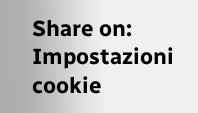Share on:
Impostazioni cookie